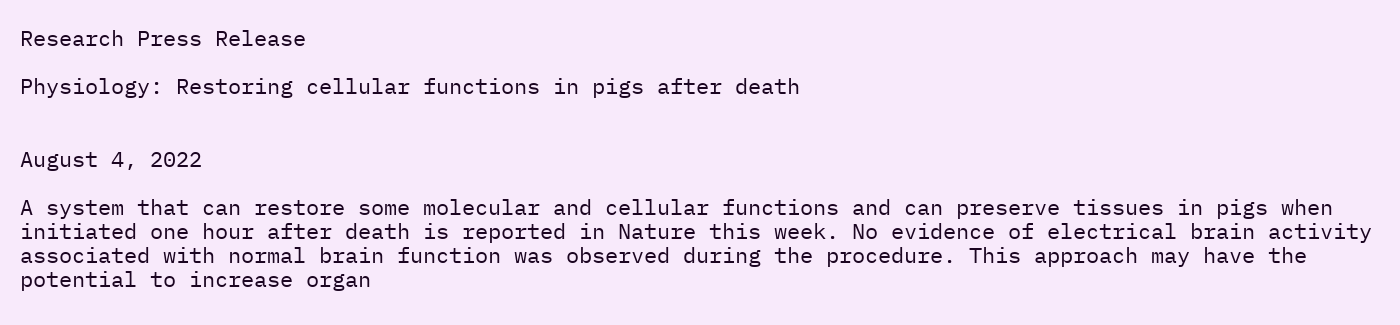Research Press Release

Physiology: Restoring cellular functions in pigs after death


August 4, 2022

A system that can restore some molecular and cellular functions and can preserve tissues in pigs when initiated one hour after death is reported in Nature this week. No evidence of electrical brain activity associated with normal brain function was observed during the procedure. This approach may have the potential to increase organ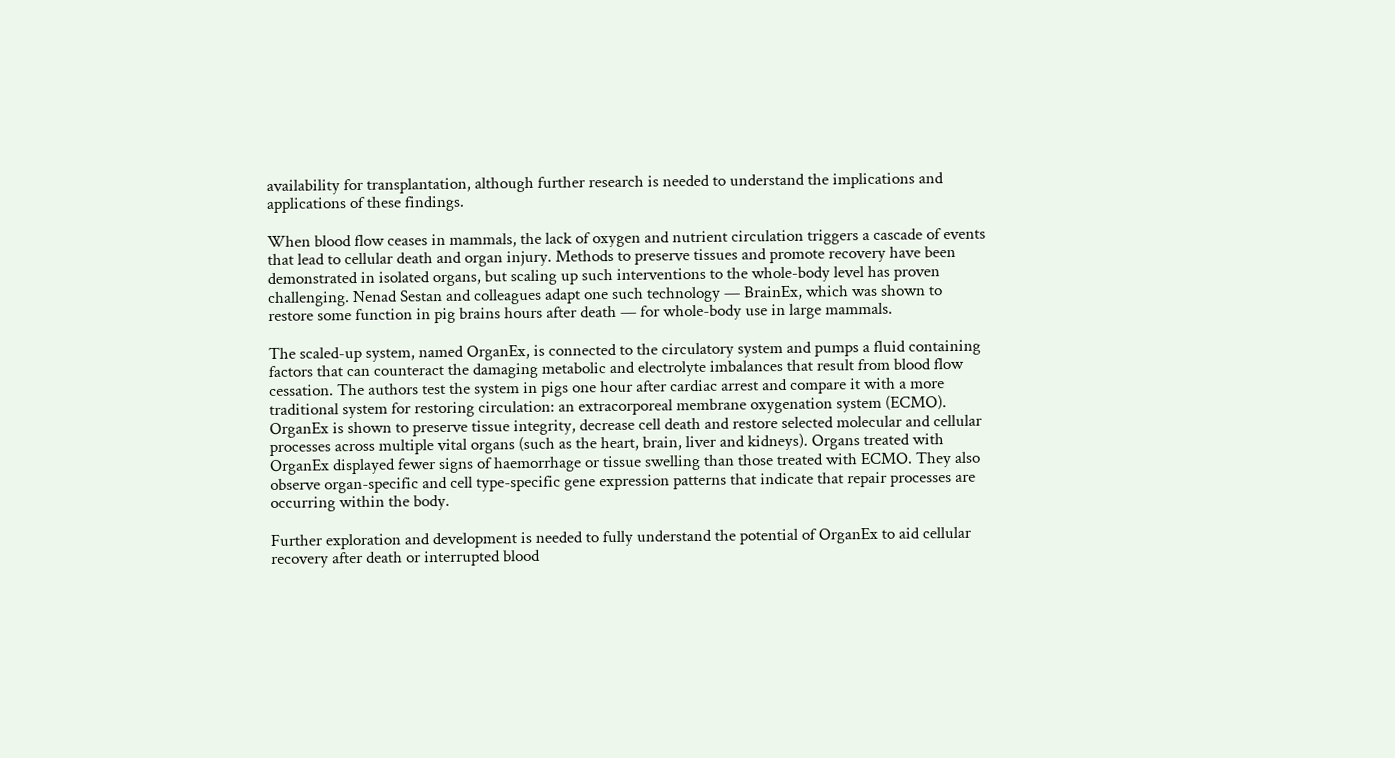availability for transplantation, although further research is needed to understand the implications and applications of these findings.

When blood flow ceases in mammals, the lack of oxygen and nutrient circulation triggers a cascade of events that lead to cellular death and organ injury. Methods to preserve tissues and promote recovery have been demonstrated in isolated organs, but scaling up such interventions to the whole-body level has proven challenging. Nenad Sestan and colleagues adapt one such technology — BrainEx, which was shown to restore some function in pig brains hours after death — for whole-body use in large mammals.

The scaled-up system, named OrganEx, is connected to the circulatory system and pumps a fluid containing factors that can counteract the damaging metabolic and electrolyte imbalances that result from blood flow cessation. The authors test the system in pigs one hour after cardiac arrest and compare it with a more traditional system for restoring circulation: an extracorporeal membrane oxygenation system (ECMO). OrganEx is shown to preserve tissue integrity, decrease cell death and restore selected molecular and cellular processes across multiple vital organs (such as the heart, brain, liver and kidneys). Organs treated with OrganEx displayed fewer signs of haemorrhage or tissue swelling than those treated with ECMO. They also observe organ-specific and cell type-specific gene expression patterns that indicate that repair processes are occurring within the body.

Further exploration and development is needed to fully understand the potential of OrganEx to aid cellular recovery after death or interrupted blood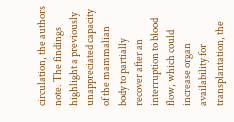circulation, the authors note. The findings highlight a previously unappreciated capacity of the mammalian body to partially recover after an interruption to blood flow, which could increase organ availability for transplantation, the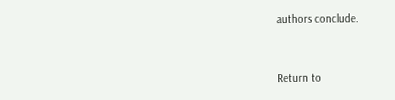authors conclude.


Return to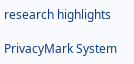research highlights

PrivacyMark System